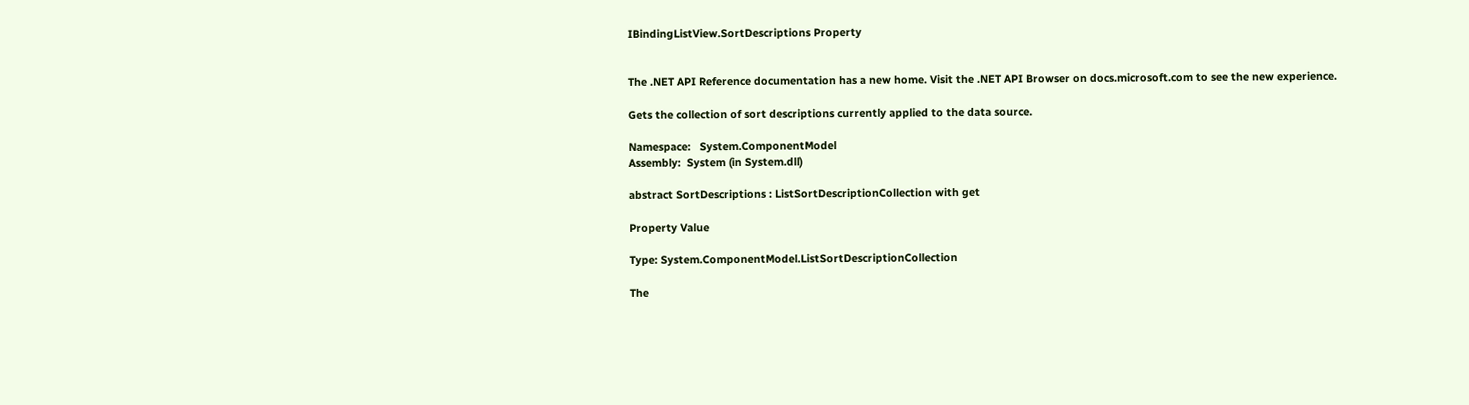IBindingListView.SortDescriptions Property


The .NET API Reference documentation has a new home. Visit the .NET API Browser on docs.microsoft.com to see the new experience.

Gets the collection of sort descriptions currently applied to the data source.

Namespace:   System.ComponentModel
Assembly:  System (in System.dll)

abstract SortDescriptions : ListSortDescriptionCollection with get

Property Value

Type: System.ComponentModel.ListSortDescriptionCollection

The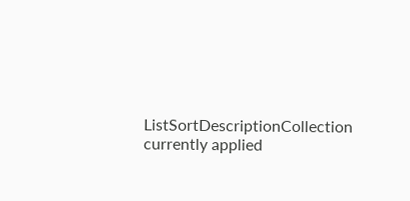ListSortDescriptionCollection currently applied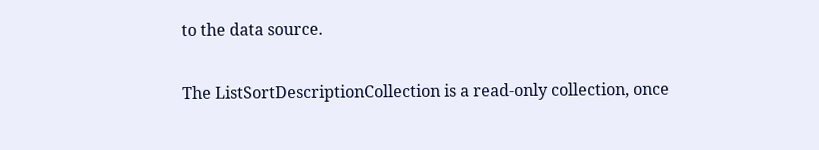to the data source.

The ListSortDescriptionCollection is a read-only collection, once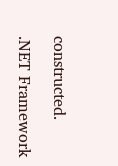constructed.

.NET Framework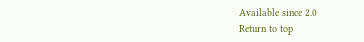Available since 2.0
Return to top